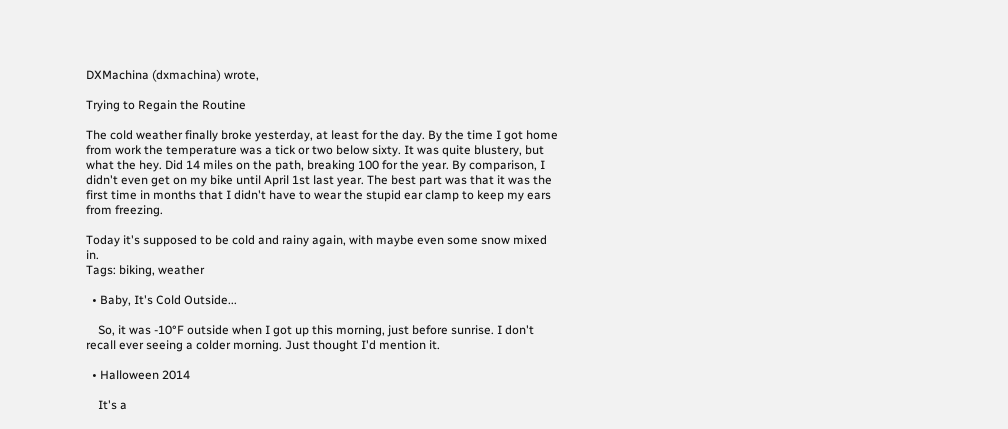DXMachina (dxmachina) wrote,

Trying to Regain the Routine

The cold weather finally broke yesterday, at least for the day. By the time I got home from work the temperature was a tick or two below sixty. It was quite blustery, but what the hey. Did 14 miles on the path, breaking 100 for the year. By comparison, I didn't even get on my bike until April 1st last year. The best part was that it was the first time in months that I didn't have to wear the stupid ear clamp to keep my ears from freezing.

Today it's supposed to be cold and rainy again, with maybe even some snow mixed in.
Tags: biking, weather

  • Baby, It's Cold Outside...

    So, it was -10°F outside when I got up this morning, just before sunrise. I don't recall ever seeing a colder morning. Just thought I'd mention it.

  • Halloween 2014

    It's a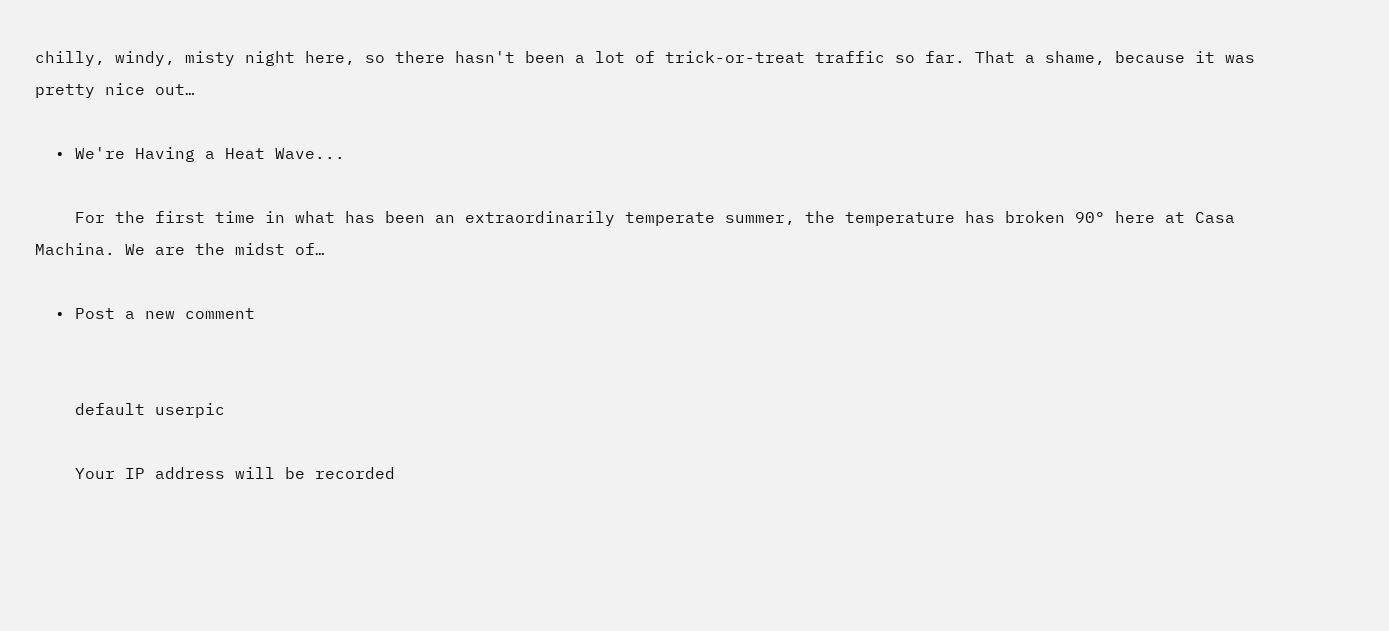chilly, windy, misty night here, so there hasn't been a lot of trick-or-treat traffic so far. That a shame, because it was pretty nice out…

  • We're Having a Heat Wave...

    For the first time in what has been an extraordinarily temperate summer, the temperature has broken 90° here at Casa Machina. We are the midst of…

  • Post a new comment


    default userpic

    Your IP address will be recorded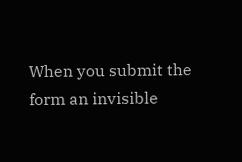When you submit the form an invisible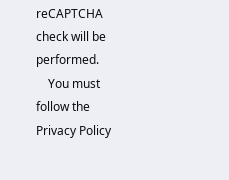reCAPTCHA check will be performed.
    You must follow the Privacy Policy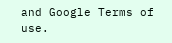and Google Terms of use.